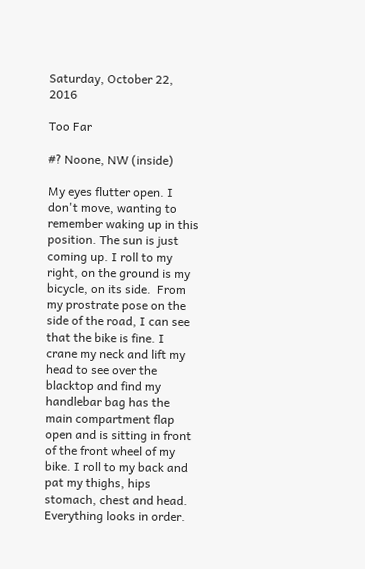Saturday, October 22, 2016

Too Far

#? Noone, NW (inside)

My eyes flutter open. I don't move, wanting to remember waking up in this position. The sun is just coming up. I roll to my right, on the ground is my bicycle, on its side.  From my prostrate pose on the side of the road, I can see that the bike is fine. I crane my neck and lift my head to see over the blacktop and find my handlebar bag has the main compartment flap open and is sitting in front of the front wheel of my bike. I roll to my back and pat my thighs, hips stomach, chest and head.
Everything looks in order.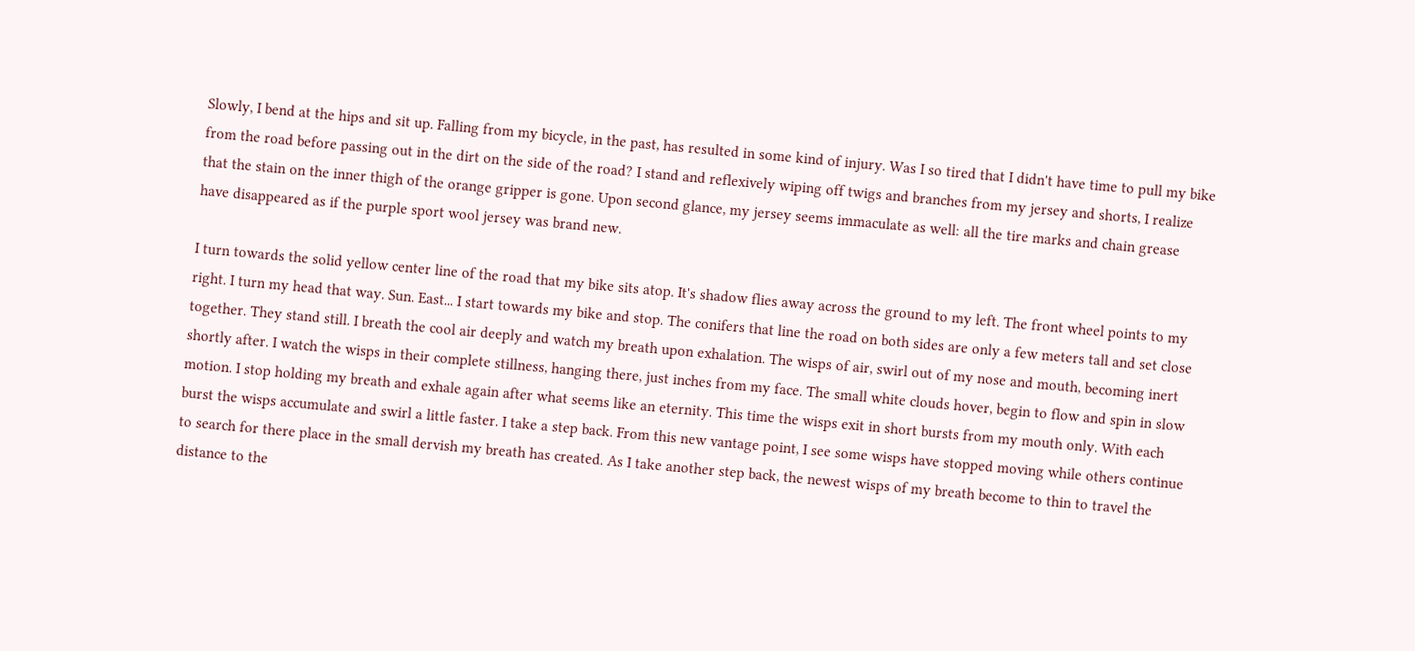Slowly, I bend at the hips and sit up. Falling from my bicycle, in the past, has resulted in some kind of injury. Was I so tired that I didn't have time to pull my bike from the road before passing out in the dirt on the side of the road? I stand and reflexively wiping off twigs and branches from my jersey and shorts, I realize that the stain on the inner thigh of the orange gripper is gone. Upon second glance, my jersey seems immaculate as well: all the tire marks and chain grease have disappeared as if the purple sport wool jersey was brand new.

I turn towards the solid yellow center line of the road that my bike sits atop. It's shadow flies away across the ground to my left. The front wheel points to my right. I turn my head that way. Sun. East... I start towards my bike and stop. The conifers that line the road on both sides are only a few meters tall and set close together. They stand still. I breath the cool air deeply and watch my breath upon exhalation. The wisps of air, swirl out of my nose and mouth, becoming inert shortly after. I watch the wisps in their complete stillness, hanging there, just inches from my face. The small white clouds hover, begin to flow and spin in slow motion. I stop holding my breath and exhale again after what seems like an eternity. This time the wisps exit in short bursts from my mouth only. With each burst the wisps accumulate and swirl a little faster. I take a step back. From this new vantage point, I see some wisps have stopped moving while others continue to search for there place in the small dervish my breath has created. As I take another step back, the newest wisps of my breath become to thin to travel the distance to the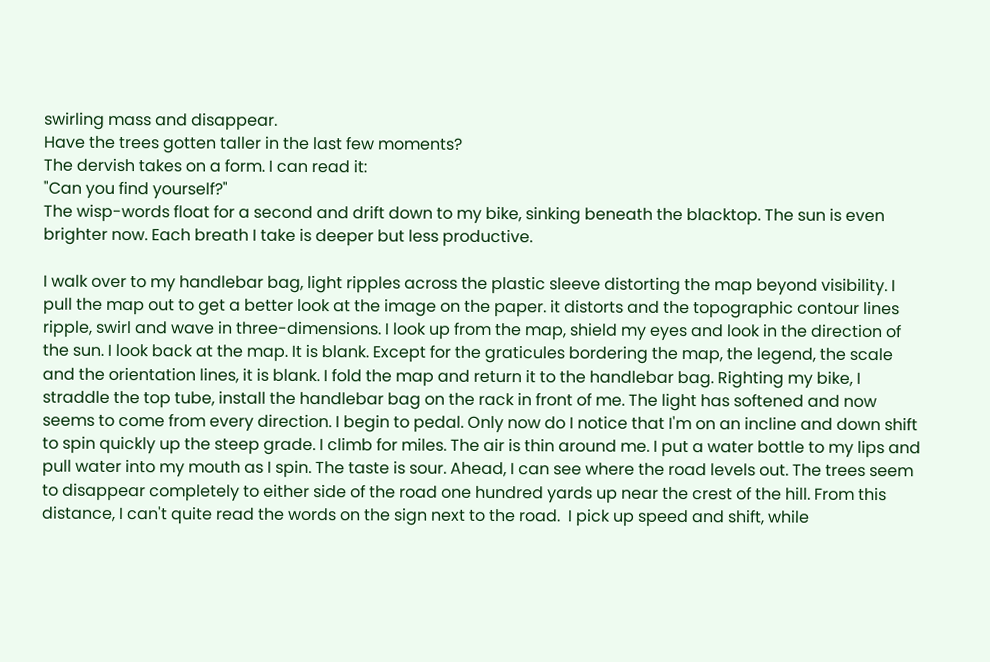swirling mass and disappear.
Have the trees gotten taller in the last few moments?
The dervish takes on a form. I can read it:
"Can you find yourself?"
The wisp-words float for a second and drift down to my bike, sinking beneath the blacktop. The sun is even brighter now. Each breath I take is deeper but less productive.

I walk over to my handlebar bag, light ripples across the plastic sleeve distorting the map beyond visibility. I pull the map out to get a better look at the image on the paper. it distorts and the topographic contour lines ripple, swirl and wave in three-dimensions. I look up from the map, shield my eyes and look in the direction of the sun. I look back at the map. It is blank. Except for the graticules bordering the map, the legend, the scale and the orientation lines, it is blank. I fold the map and return it to the handlebar bag. Righting my bike, I straddle the top tube, install the handlebar bag on the rack in front of me. The light has softened and now seems to come from every direction. I begin to pedal. Only now do I notice that I'm on an incline and down shift to spin quickly up the steep grade. I climb for miles. The air is thin around me. I put a water bottle to my lips and pull water into my mouth as I spin. The taste is sour. Ahead, I can see where the road levels out. The trees seem to disappear completely to either side of the road one hundred yards up near the crest of the hill. From this distance, I can't quite read the words on the sign next to the road.  I pick up speed and shift, while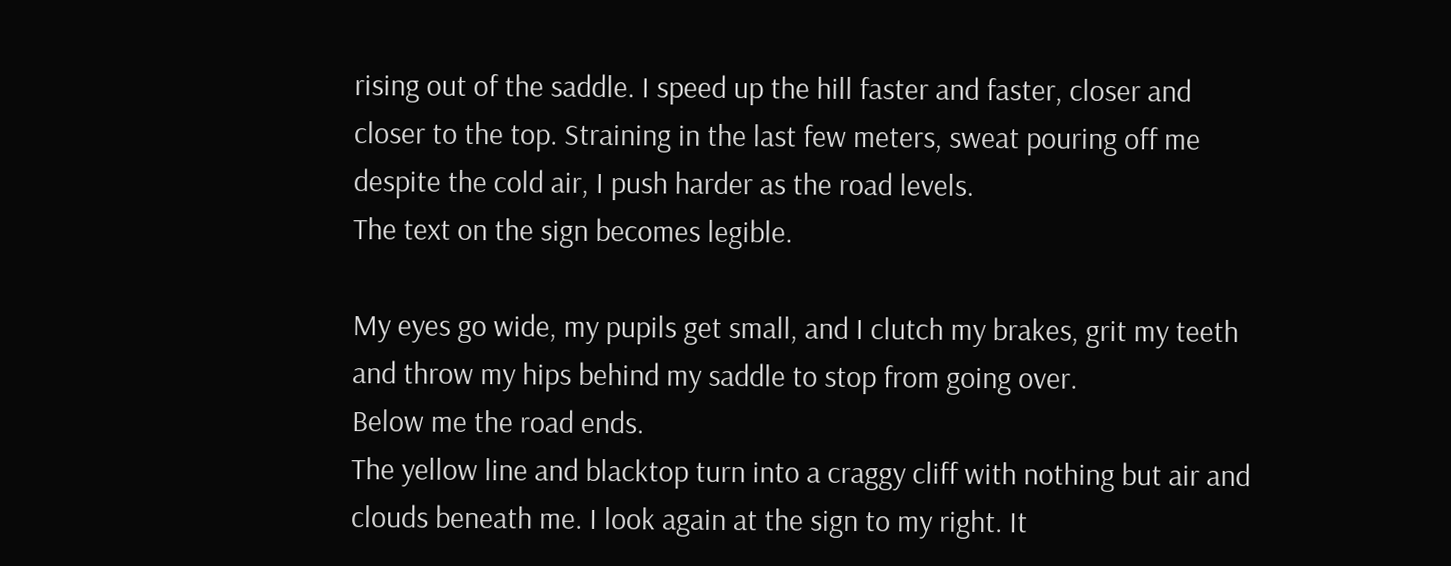rising out of the saddle. I speed up the hill faster and faster, closer and closer to the top. Straining in the last few meters, sweat pouring off me despite the cold air, I push harder as the road levels.
The text on the sign becomes legible.

My eyes go wide, my pupils get small, and I clutch my brakes, grit my teeth and throw my hips behind my saddle to stop from going over.
Below me the road ends.
The yellow line and blacktop turn into a craggy cliff with nothing but air and clouds beneath me. I look again at the sign to my right. It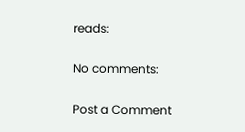reads:

No comments:

Post a Comment